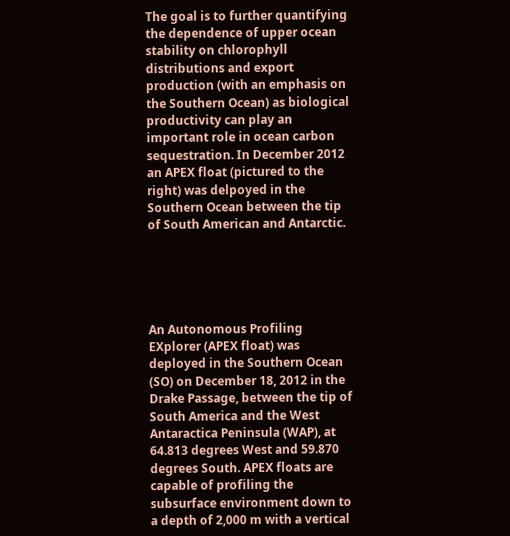The goal is to further quantifying the dependence of upper ocean stability on chlorophyll distributions and export production (with an emphasis on the Southern Ocean) as biological productivity can play an important role in ocean carbon sequestration. In December 2012 an APEX float (pictured to the right) was delpoyed in the Southern Ocean between the tip of South American and Antarctic.





An Autonomous Profiling EXplorer (APEX float) was deployed in the Southern Ocean (SO) on December 18, 2012 in the Drake Passage, between the tip of South America and the West Antaractica Peninsula (WAP), at 64.813 degrees West and 59.870 degrees South. APEX floats are capable of profiling the subsurface environment down to a depth of 2,000 m with a vertical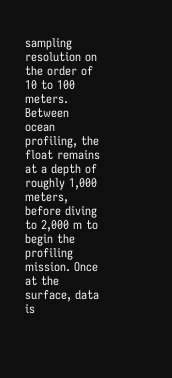sampling resolution on the order of 10 to 100 meters. Between ocean profiling, the float remains at a depth of roughly 1,000 meters, before diving to 2,000 m to begin the profiling mission. Once at the surface, data is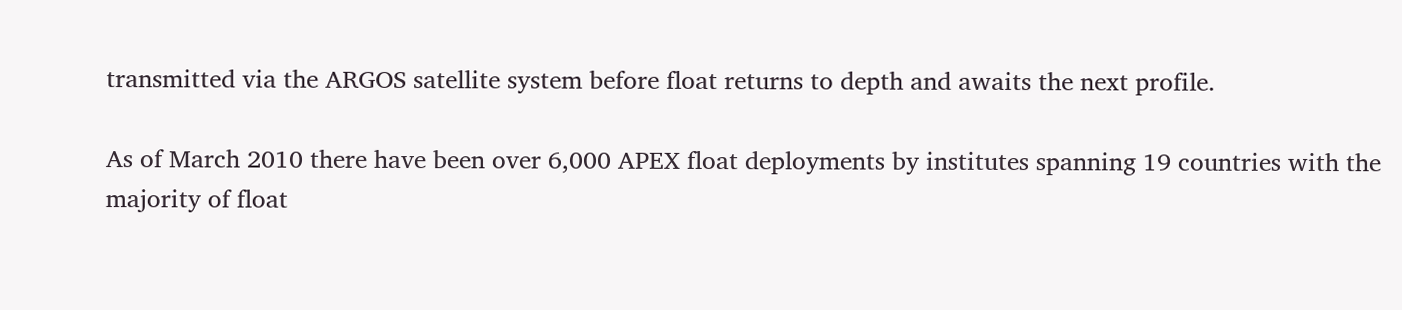transmitted via the ARGOS satellite system before float returns to depth and awaits the next profile.

As of March 2010 there have been over 6,000 APEX float deployments by institutes spanning 19 countries with the majority of float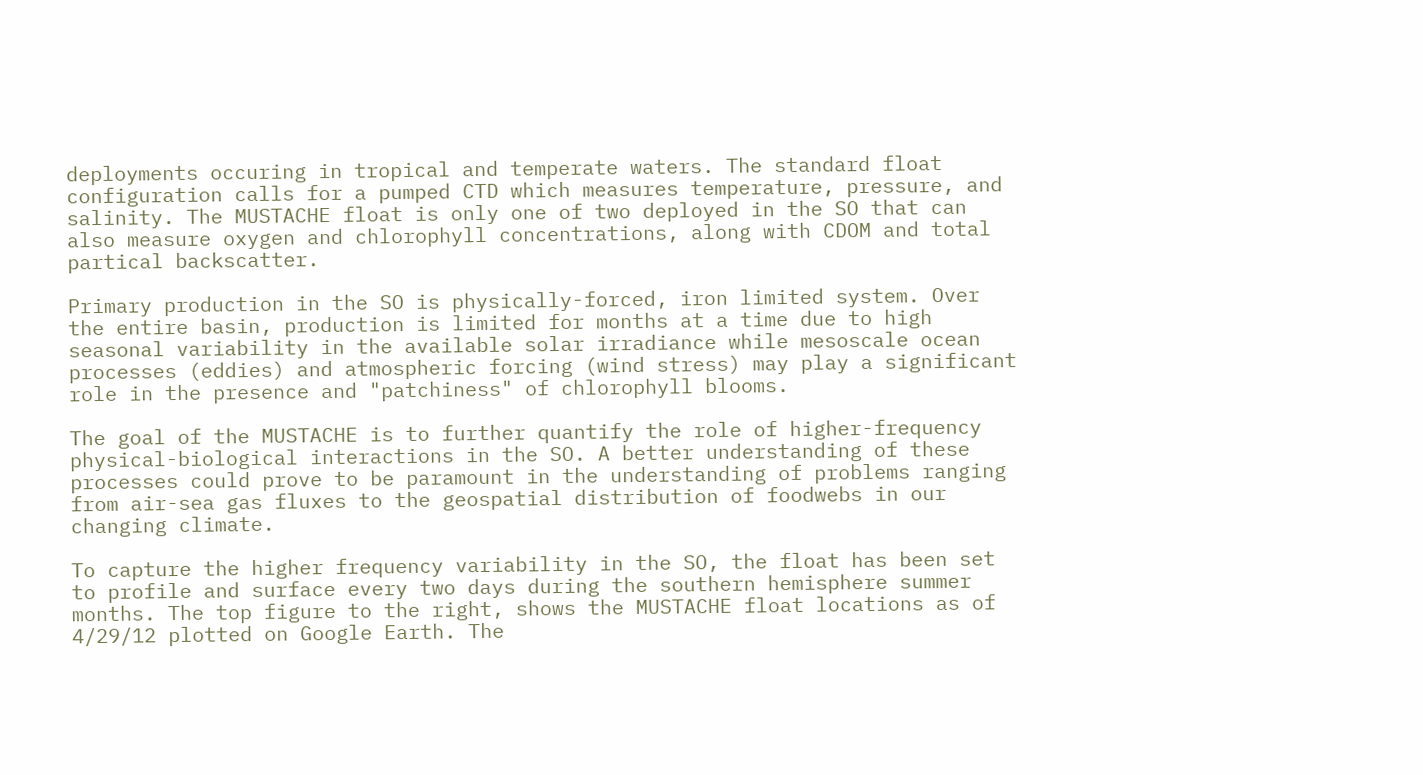deployments occuring in tropical and temperate waters. The standard float configuration calls for a pumped CTD which measures temperature, pressure, and salinity. The MUSTACHE float is only one of two deployed in the SO that can also measure oxygen and chlorophyll concentrations, along with CDOM and total partical backscatter.

Primary production in the SO is physically-forced, iron limited system. Over the entire basin, production is limited for months at a time due to high seasonal variability in the available solar irradiance while mesoscale ocean processes (eddies) and atmospheric forcing (wind stress) may play a significant role in the presence and "patchiness" of chlorophyll blooms.

The goal of the MUSTACHE is to further quantify the role of higher-frequency physical-biological interactions in the SO. A better understanding of these processes could prove to be paramount in the understanding of problems ranging from air-sea gas fluxes to the geospatial distribution of foodwebs in our changing climate.

To capture the higher frequency variability in the SO, the float has been set to profile and surface every two days during the southern hemisphere summer months. The top figure to the right, shows the MUSTACHE float locations as of 4/29/12 plotted on Google Earth. The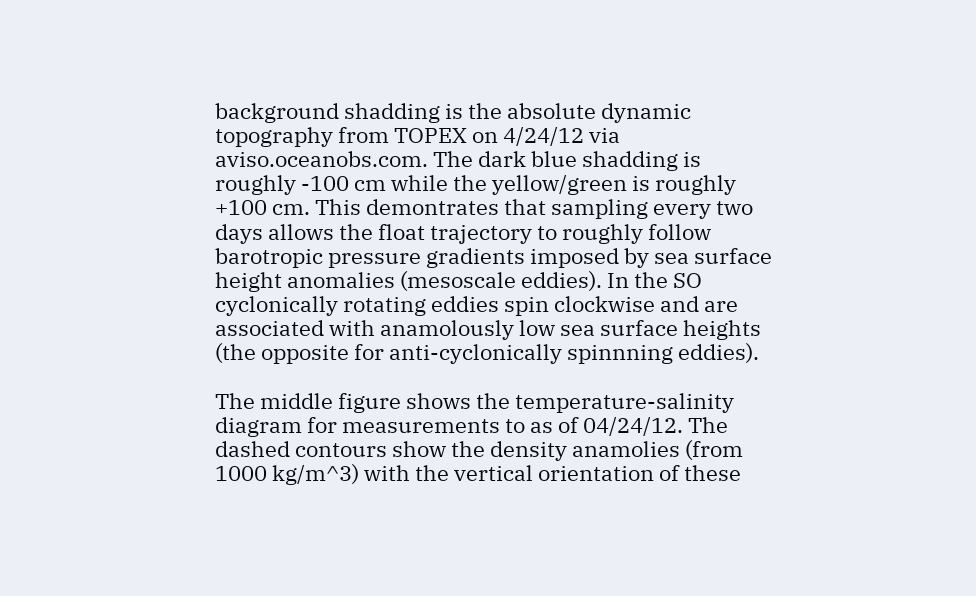background shadding is the absolute dynamic topography from TOPEX on 4/24/12 via aviso.oceanobs.com. The dark blue shadding is roughly -100 cm while the yellow/green is roughly +100 cm. This demontrates that sampling every two days allows the float trajectory to roughly follow barotropic pressure gradients imposed by sea surface height anomalies (mesoscale eddies). In the SO cyclonically rotating eddies spin clockwise and are associated with anamolously low sea surface heights (the opposite for anti-cyclonically spinnning eddies).

The middle figure shows the temperature-salinity diagram for measurements to as of 04/24/12. The dashed contours show the density anamolies (from 1000 kg/m^3) with the vertical orientation of these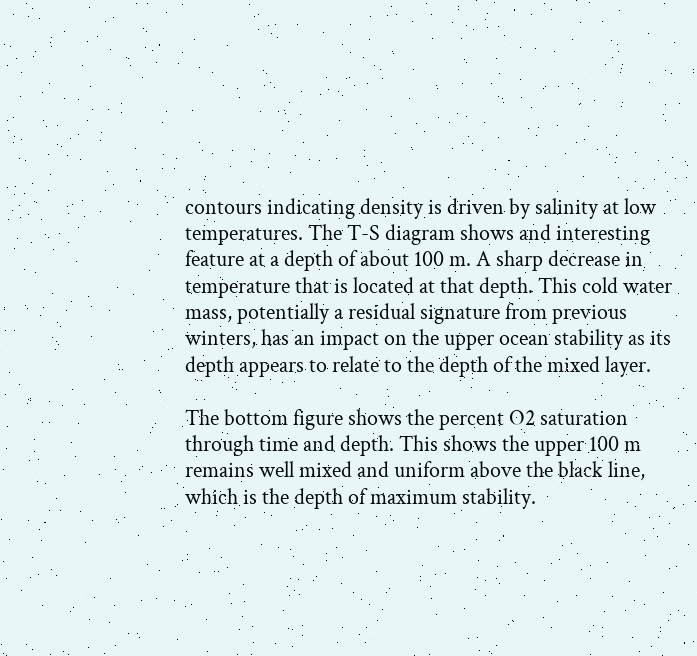contours indicating density is driven by salinity at low temperatures. The T-S diagram shows and interesting feature at a depth of about 100 m. A sharp decrease in temperature that is located at that depth. This cold water mass, potentially a residual signature from previous winters, has an impact on the upper ocean stability as its depth appears to relate to the depth of the mixed layer.

The bottom figure shows the percent O2 saturation through time and depth. This shows the upper 100 m remains well mixed and uniform above the black line, which is the depth of maximum stability.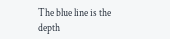The blue line is the depth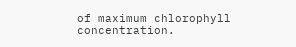of maximum chlorophyll concentration.